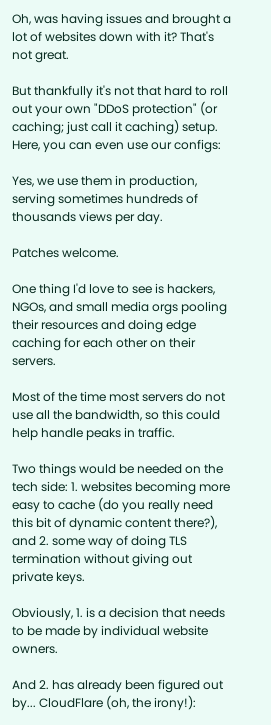Oh, was having issues and brought a lot of websites down with it? That's not great.

But thankfully it's not that hard to roll out your own "DDoS protection" (or caching; just call it caching) setup. Here, you can even use our configs:

Yes, we use them in production, serving sometimes hundreds of thousands views per day.

Patches welcome.

One thing I'd love to see is hackers, NGOs, and small media orgs pooling their resources and doing edge caching for each other on their servers.

Most of the time most servers do not use all the bandwidth, so this could help handle peaks in traffic.

Two things would be needed on the tech side: 1. websites becoming more easy to cache (do you really need this bit of dynamic content there?), and 2. some way of doing TLS termination without giving out private keys.

Obviously, 1. is a decision that needs to be made by individual website owners.

And 2. has already been figured out by... CloudFlare (oh, the irony!):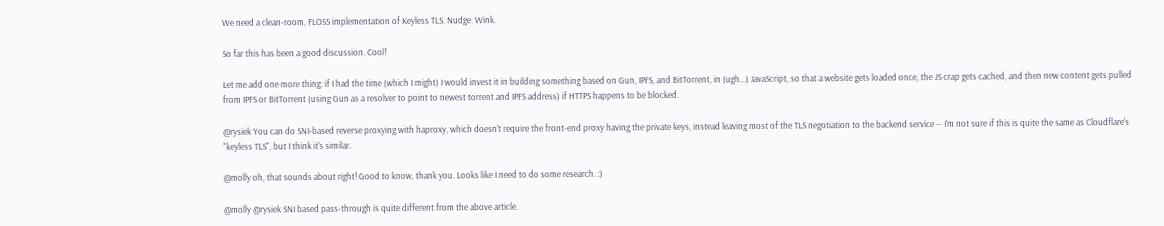We need a clean-room, FLOSS implementation of Keyless TLS. Nudge. Wink.

So far this has been a good discussion. Cool!

Let me add one more thing: if I had the time (which I might) I would invest it in building something based on Gun, IPFS, and BitTorrent, in (ugh...) JavaScript, so that a website gets loaded once, the JS crap gets cached, and then new content gets pulled from IPFS or BitTorrent (using Gun as a resolver to point to newest torrent and IPFS address) if HTTPS happens to be blocked.

@rysiek You can do SNI-based reverse proxying with haproxy, which doesn't require the front-end proxy having the private keys, instead leaving most of the TLS negotiation to the backend service -- I'm not sure if this is quite the same as Cloudflare's "keyless TLS", but I think it's similar.

@molly oh, that sounds about right! Good to know, thank you. Looks like I need to do some research. :)

@molly @rysiek SNI based pass-through is quite different from the above article.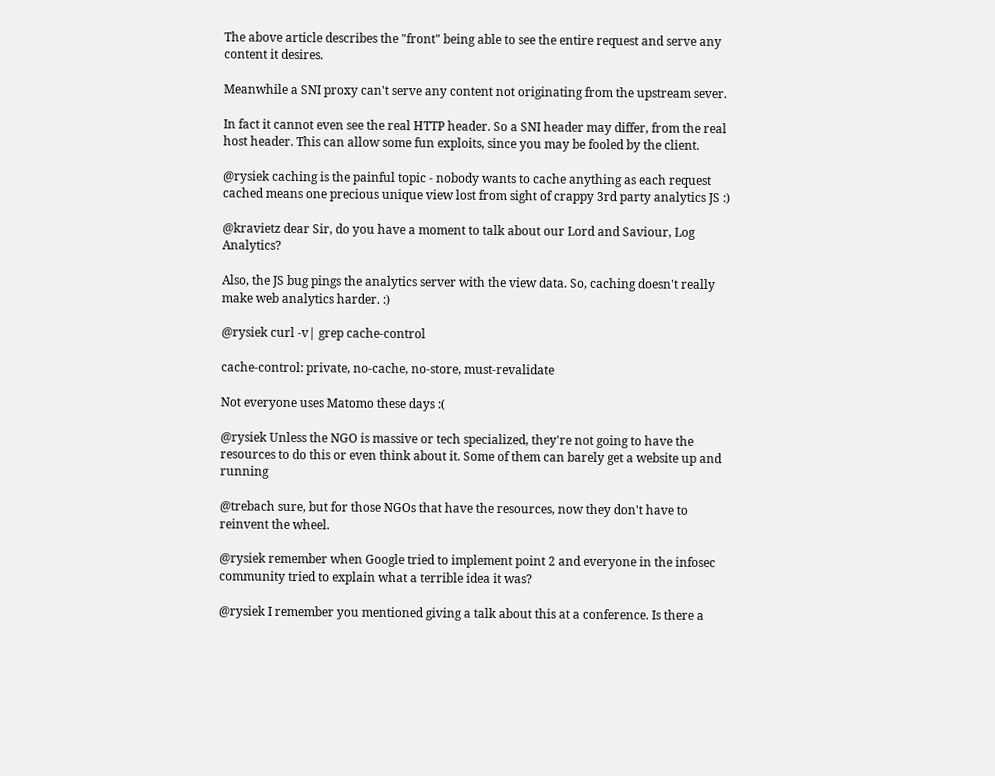The above article describes the "front" being able to see the entire request and serve any content it desires.

Meanwhile a SNI proxy can't serve any content not originating from the upstream sever.

In fact it cannot even see the real HTTP header. So a SNI header may differ, from the real host header. This can allow some fun exploits, since you may be fooled by the client.

@rysiek caching is the painful topic - nobody wants to cache anything as each request cached means one precious unique view lost from sight of crappy 3rd party analytics JS :)

@kravietz dear Sir, do you have a moment to talk about our Lord and Saviour, Log Analytics?

Also, the JS bug pings the analytics server with the view data. So, caching doesn't really make web analytics harder. :)

@rysiek curl -v| grep cache-control

cache-control: private, no-cache, no-store, must-revalidate

Not everyone uses Matomo these days :(

@rysiek Unless the NGO is massive or tech specialized, they're not going to have the resources to do this or even think about it. Some of them can barely get a website up and running

@trebach sure, but for those NGOs that have the resources, now they don't have to reinvent the wheel.

@rysiek remember when Google tried to implement point 2 and everyone in the infosec community tried to explain what a terrible idea it was?

@rysiek I remember you mentioned giving a talk about this at a conference. Is there a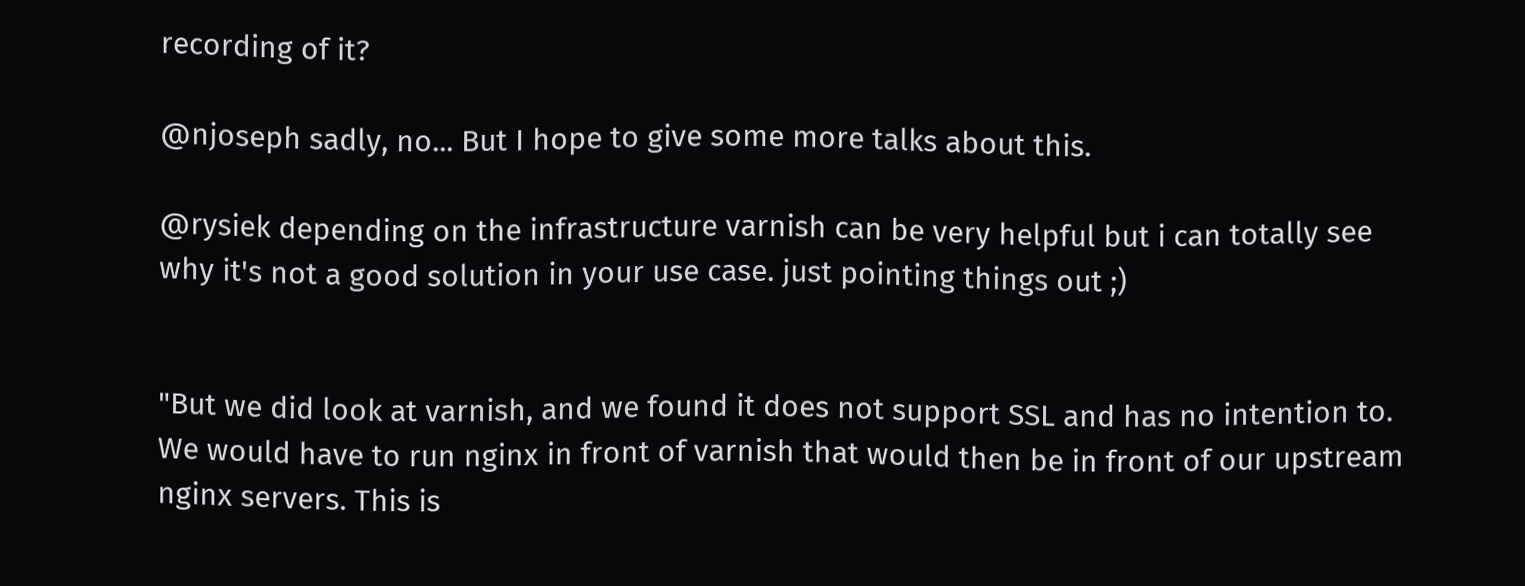recording of it?

@njoseph sadly, no... But I hope to give some more talks about this.

@rysiek depending on the infrastructure varnish can be very helpful but i can totally see why it's not a good solution in your use case. just pointing things out ;)


"But we did look at varnish, and we found it does not support SSL and has no intention to. We would have to run nginx in front of varnish that would then be in front of our upstream nginx servers. This is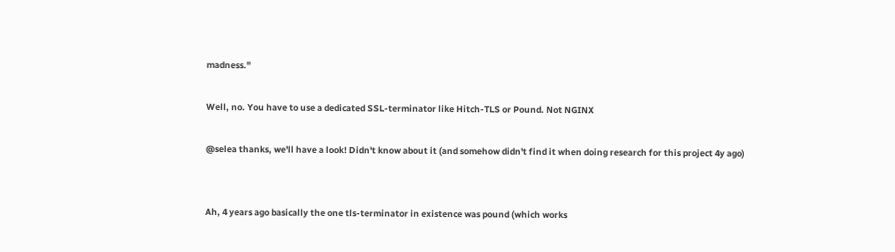madness."

Well, no. You have to use a dedicated SSL-terminator like Hitch-TLS or Pound. Not NGINX

@selea thanks, we'll have a look! Didn't know about it (and somehow didn't find it when doing research for this project 4y ago)


Ah, 4 years ago basically the one tls-terminator in existence was pound (which works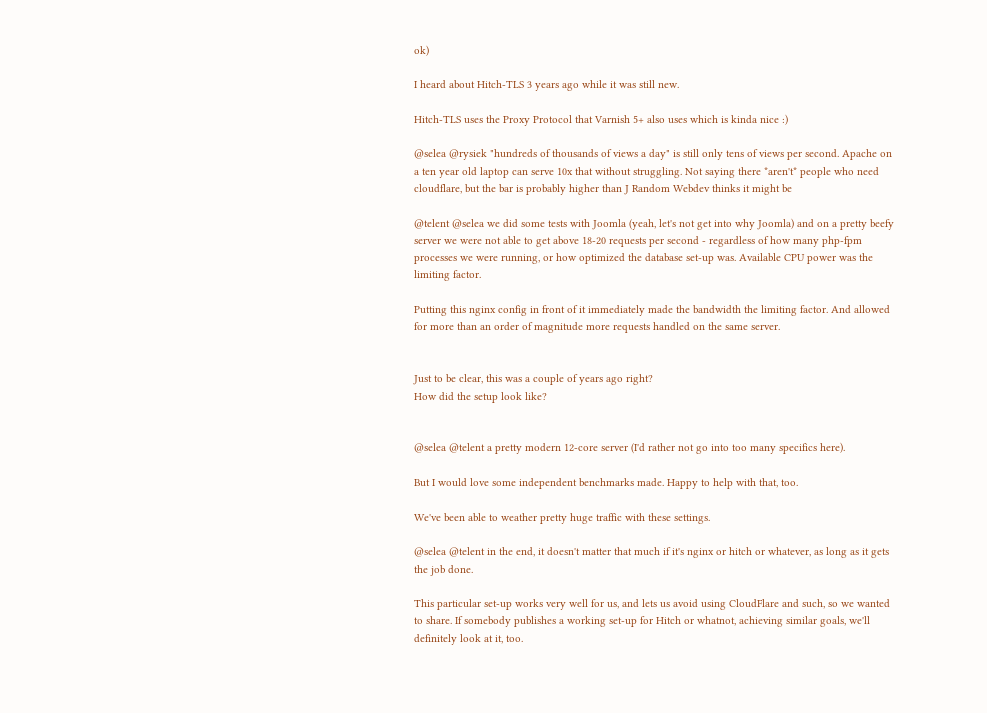ok)

I heard about Hitch-TLS 3 years ago while it was still new.

Hitch-TLS uses the Proxy Protocol that Varnish 5+ also uses which is kinda nice :)

@selea @rysiek "hundreds of thousands of views a day" is still only tens of views per second. Apache on a ten year old laptop can serve 10x that without struggling. Not saying there *aren't* people who need cloudflare, but the bar is probably higher than J Random Webdev thinks it might be

@telent @selea we did some tests with Joomla (yeah, let's not get into why Joomla) and on a pretty beefy server we were not able to get above 18-20 requests per second - regardless of how many php-fpm processes we were running, or how optimized the database set-up was. Available CPU power was the limiting factor.

Putting this nginx config in front of it immediately made the bandwidth the limiting factor. And allowed for more than an order of magnitude more requests handled on the same server.


Just to be clear, this was a couple of years ago right?
How did the setup look like?


@selea @telent a pretty modern 12-core server (I'd rather not go into too many specifics here).

But I would love some independent benchmarks made. Happy to help with that, too.

We've been able to weather pretty huge traffic with these settings.

@selea @telent in the end, it doesn't matter that much if it's nginx or hitch or whatever, as long as it gets the job done.

This particular set-up works very well for us, and lets us avoid using CloudFlare and such, so we wanted to share. If somebody publishes a working set-up for Hitch or whatnot, achieving similar goals, we'll definitely look at it, too.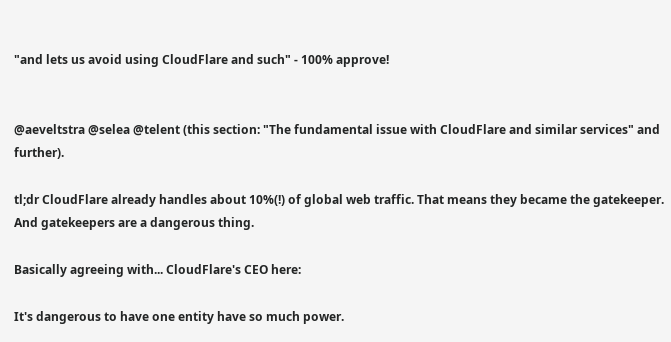"and lets us avoid using CloudFlare and such" - 100% approve!


@aeveltstra @selea @telent (this section: "The fundamental issue with CloudFlare and similar services" and further).

tl;dr CloudFlare already handles about 10%(!) of global web traffic. That means they became the gatekeeper. And gatekeepers are a dangerous thing.

Basically agreeing with... CloudFlare's CEO here:

It's dangerous to have one entity have so much power.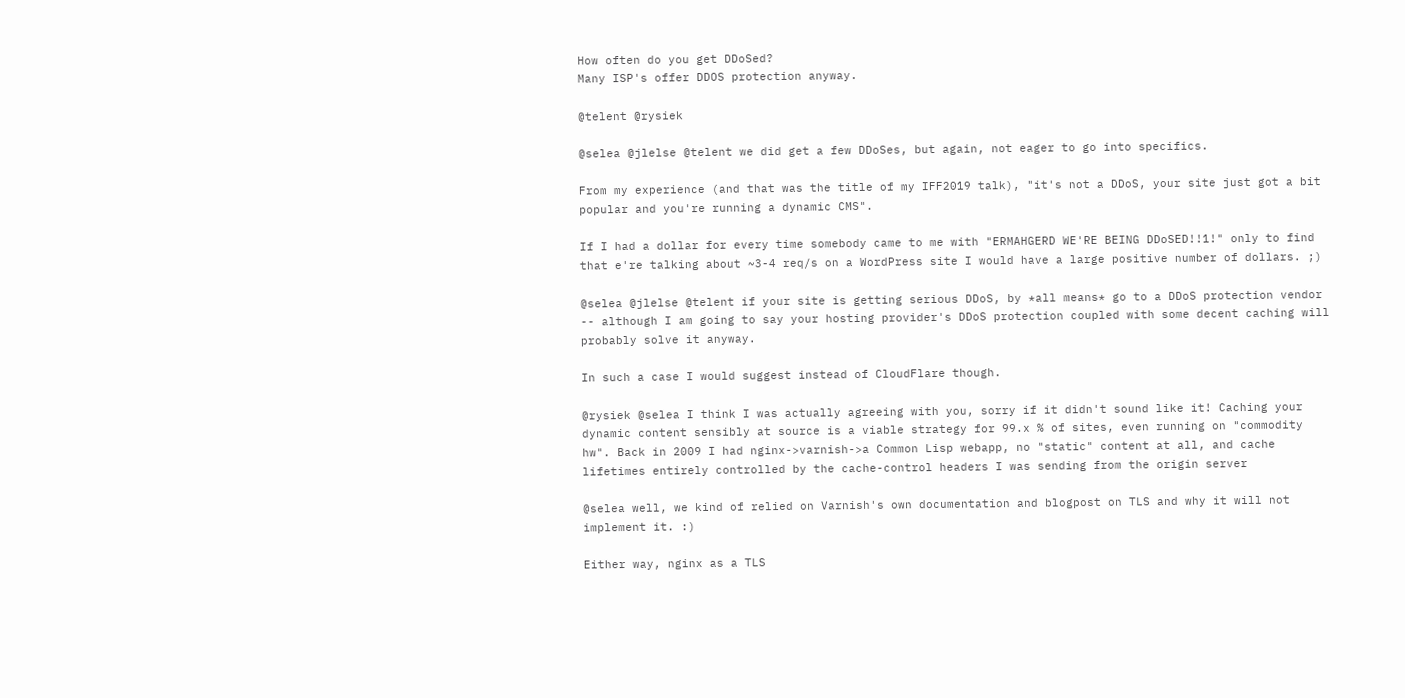How often do you get DDoSed?
Many ISP's offer DDOS protection anyway.

@telent @rysiek

@selea @jlelse @telent we did get a few DDoSes, but again, not eager to go into specifics.

From my experience (and that was the title of my IFF2019 talk), "it's not a DDoS, your site just got a bit popular and you're running a dynamic CMS".

If I had a dollar for every time somebody came to me with "ERMAHGERD WE'RE BEING DDoSED!!1!" only to find that e're talking about ~3-4 req/s on a WordPress site I would have a large positive number of dollars. ;)

@selea @jlelse @telent if your site is getting serious DDoS, by *all means* go to a DDoS protection vendor -- although I am going to say your hosting provider's DDoS protection coupled with some decent caching will probably solve it anyway.

In such a case I would suggest instead of CloudFlare though.

@rysiek @selea I think I was actually agreeing with you, sorry if it didn't sound like it! Caching your dynamic content sensibly at source is a viable strategy for 99.x % of sites, even running on "commodity hw". Back in 2009 I had nginx->varnish->a Common Lisp webapp, no "static" content at all, and cache lifetimes entirely controlled by the cache-control headers I was sending from the origin server

@selea well, we kind of relied on Varnish's own documentation and blogpost on TLS and why it will not implement it. :)

Either way, nginx as a TLS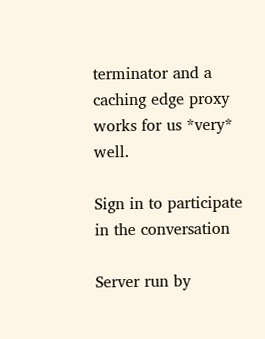terminator and a caching edge proxy works for us *very* well.

Sign in to participate in the conversation

Server run by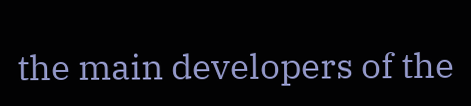the main developers of the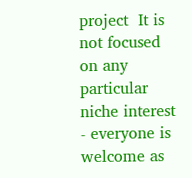project  It is not focused on any particular niche interest - everyone is welcome as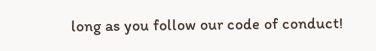long as you follow our code of conduct!